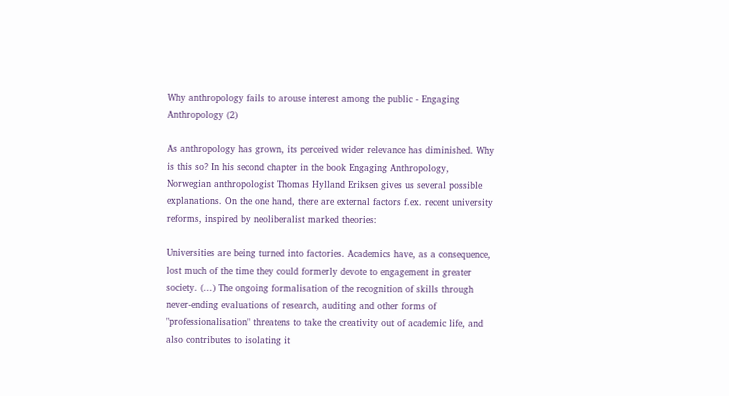Why anthropology fails to arouse interest among the public - Engaging Anthropology (2)

As anthropology has grown, its perceived wider relevance has diminished. Why is this so? In his second chapter in the book Engaging Anthropology, Norwegian anthropologist Thomas Hylland Eriksen gives us several possible explanations. On the one hand, there are external factors f.ex. recent university reforms, inspired by neoliberalist marked theories:

Universities are being turned into factories. Academics have, as a consequence, lost much of the time they could formerly devote to engagement in greater society. (...) The ongoing formalisation of the recognition of skills through never-ending evaluations of research, auditing and other forms of "professionalisation" threatens to take the creativity out of academic life, and also contributes to isolating it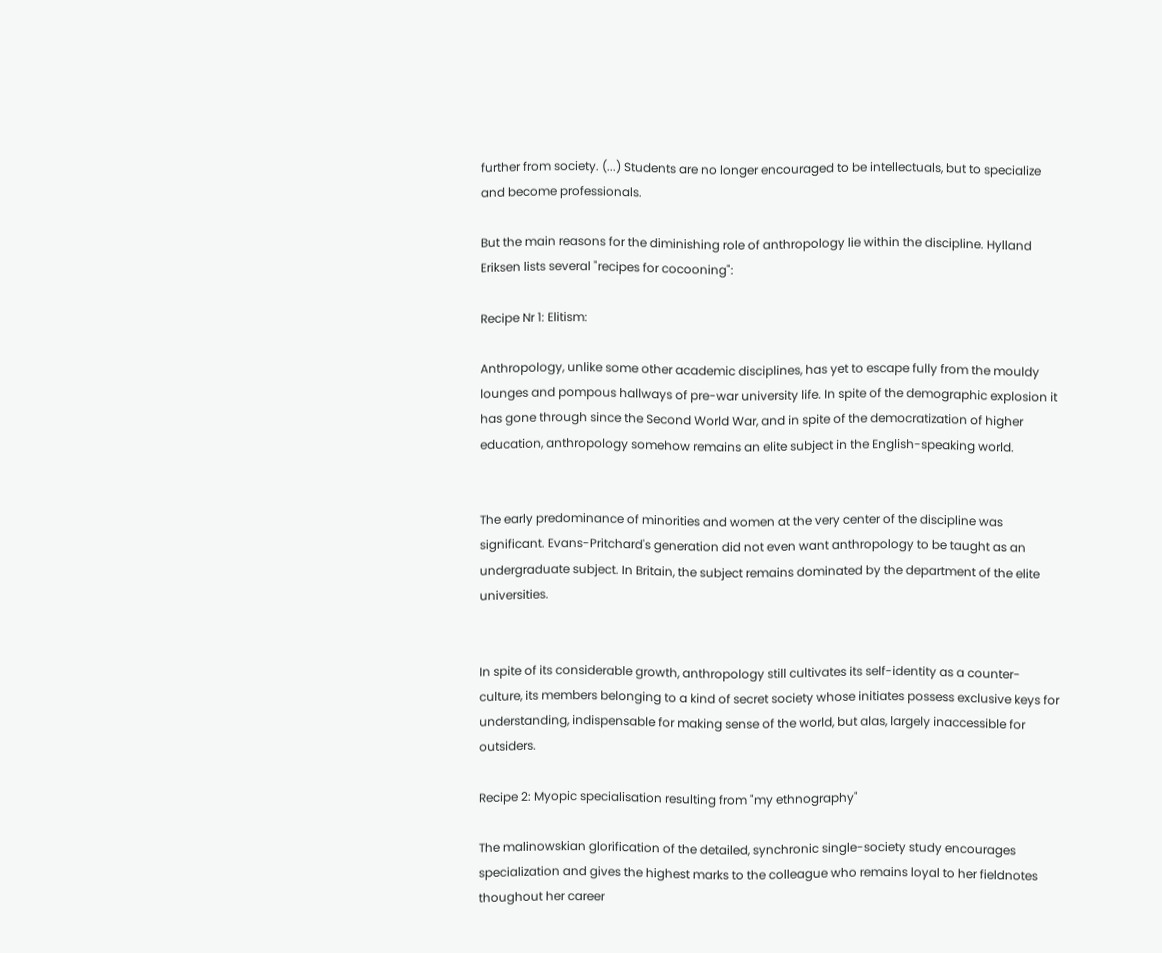further from society. (...) Students are no longer encouraged to be intellectuals, but to specialize and become professionals.

But the main reasons for the diminishing role of anthropology lie within the discipline. Hylland Eriksen lists several "recipes for cocooning":

Recipe Nr 1: Elitism:

Anthropology, unlike some other academic disciplines, has yet to escape fully from the mouldy lounges and pompous hallways of pre-war university life. In spite of the demographic explosion it has gone through since the Second World War, and in spite of the democratization of higher education, anthropology somehow remains an elite subject in the English-speaking world.


The early predominance of minorities and women at the very center of the discipline was significant. Evans-Pritchard's generation did not even want anthropology to be taught as an undergraduate subject. In Britain, the subject remains dominated by the department of the elite universities.


In spite of its considerable growth, anthropology still cultivates its self-identity as a counter-culture, its members belonging to a kind of secret society whose initiates possess exclusive keys for understanding, indispensable for making sense of the world, but alas, largely inaccessible for outsiders.

Recipe 2: Myopic specialisation resulting from "my ethnography"

The malinowskian glorification of the detailed, synchronic single-society study encourages specialization and gives the highest marks to the colleague who remains loyal to her fieldnotes thoughout her career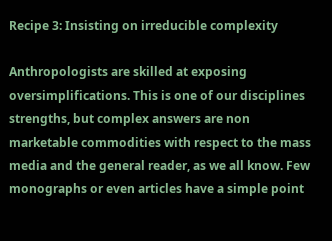Recipe 3: Insisting on irreducible complexity

Anthropologists are skilled at exposing oversimplifications. This is one of our disciplines strengths, but complex answers are non marketable commodities with respect to the mass media and the general reader, as we all know. Few monographs or even articles have a simple point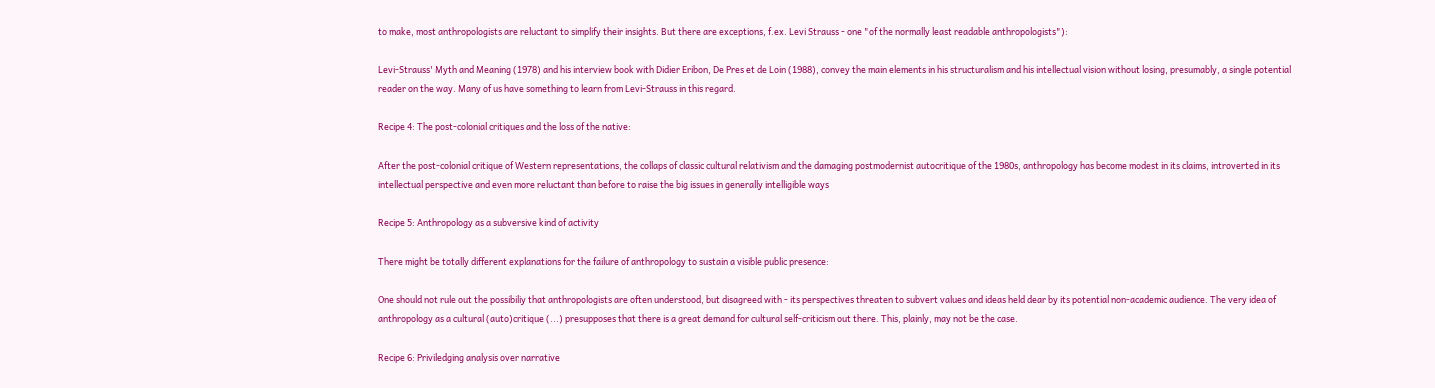to make, most anthropologists are reluctant to simplify their insights. But there are exceptions, f.ex. Levi Strauss - one "of the normally least readable anthropologists"):

Levi-Strauss' Myth and Meaning (1978) and his interview book with Didier Eribon, De Pres et de Loin (1988), convey the main elements in his structuralism and his intellectual vision without losing, presumably, a single potential reader on the way. Many of us have something to learn from Levi-Strauss in this regard.

Recipe 4: The post-colonial critiques and the loss of the native:

After the post-colonial critique of Western representations, the collaps of classic cultural relativism and the damaging postmodernist autocritique of the 1980s, anthropology has become modest in its claims, introverted in its intellectual perspective and even more reluctant than before to raise the big issues in generally intelligible ways

Recipe 5: Anthropology as a subversive kind of activity

There might be totally different explanations for the failure of anthropology to sustain a visible public presence:

One should not rule out the possibiliy that anthropologists are often understood, but disagreed with - its perspectives threaten to subvert values and ideas held dear by its potential non-academic audience. The very idea of anthropology as a cultural (auto)critique (...) presupposes that there is a great demand for cultural self-criticism out there. This, plainly, may not be the case.

Recipe 6: Priviledging analysis over narrative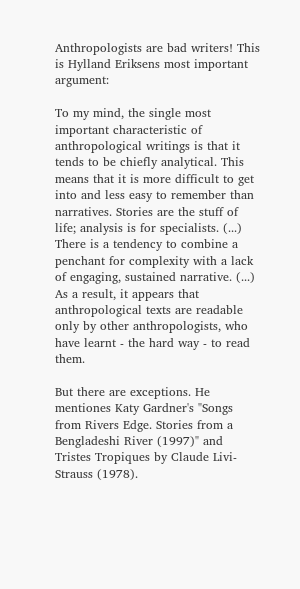Anthropologists are bad writers! This is Hylland Eriksens most important argument:

To my mind, the single most important characteristic of anthropological writings is that it tends to be chiefly analytical. This means that it is more difficult to get into and less easy to remember than narratives. Stories are the stuff of life; analysis is for specialists. (...) There is a tendency to combine a penchant for complexity with a lack of engaging, sustained narrative. (...) As a result, it appears that anthropological texts are readable only by other anthropologists, who have learnt - the hard way - to read them.

But there are exceptions. He mentiones Katy Gardner's "Songs from Rivers Edge. Stories from a Bengladeshi River (1997)" and Tristes Tropiques by Claude Livi-Strauss (1978).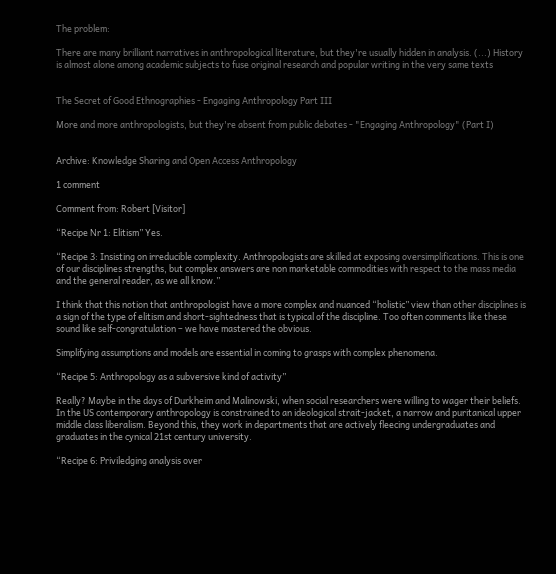The problem:

There are many brilliant narratives in anthropological literature, but they're usually hidden in analysis. (...) History is almost alone among academic subjects to fuse original research and popular writing in the very same texts


The Secret of Good Ethnographies - Engaging Anthropology Part III

More and more anthropologists, but they're absent from public debates - "Engaging Anthropology" (Part I)


Archive: Knowledge Sharing and Open Access Anthropology

1 comment

Comment from: Robert [Visitor]

“Recipe Nr 1: Elitism” Yes.

“Recipe 3: Insisting on irreducible complexity. Anthropologists are skilled at exposing oversimplifications. This is one of our disciplines strengths, but complex answers are non marketable commodities with respect to the mass media and the general reader, as we all know.”

I think that this notion that anthropologist have a more complex and nuanced “holistic” view than other disciplines is a sign of the type of elitism and short-sightedness that is typical of the discipline. Too often comments like these sound like self-congratulation – we have mastered the obvious.

Simplifying assumptions and models are essential in coming to grasps with complex phenomena.

“Recipe 5: Anthropology as a subversive kind of activity”

Really? Maybe in the days of Durkheim and Malinowski, when social researchers were willing to wager their beliefs. In the US contemporary anthropology is constrained to an ideological strait-jacket, a narrow and puritanical upper middle class liberalism. Beyond this, they work in departments that are actively fleecing undergraduates and graduates in the cynical 21st century university.

“Recipe 6: Priviledging analysis over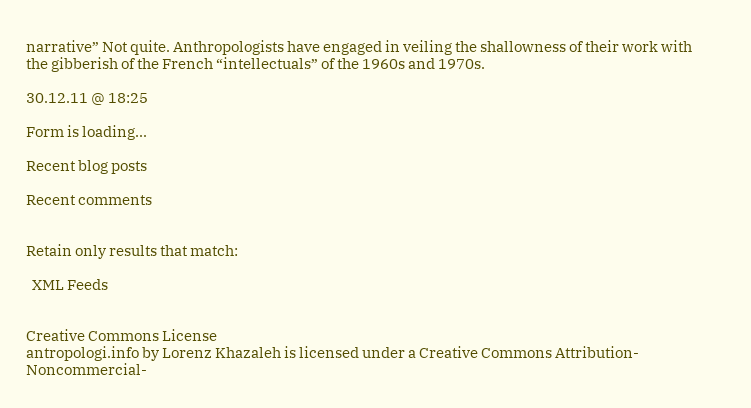narrative” Not quite. Anthropologists have engaged in veiling the shallowness of their work with the gibberish of the French “intellectuals” of the 1960s and 1970s.

30.12.11 @ 18:25

Form is loading...

Recent blog posts

Recent comments


Retain only results that match:

  XML Feeds


Creative Commons License
antropologi.info by Lorenz Khazaleh is licensed under a Creative Commons Attribution-Noncommercial-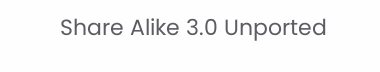Share Alike 3.0 Unported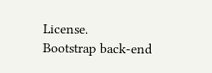License.
Bootstrap back-end